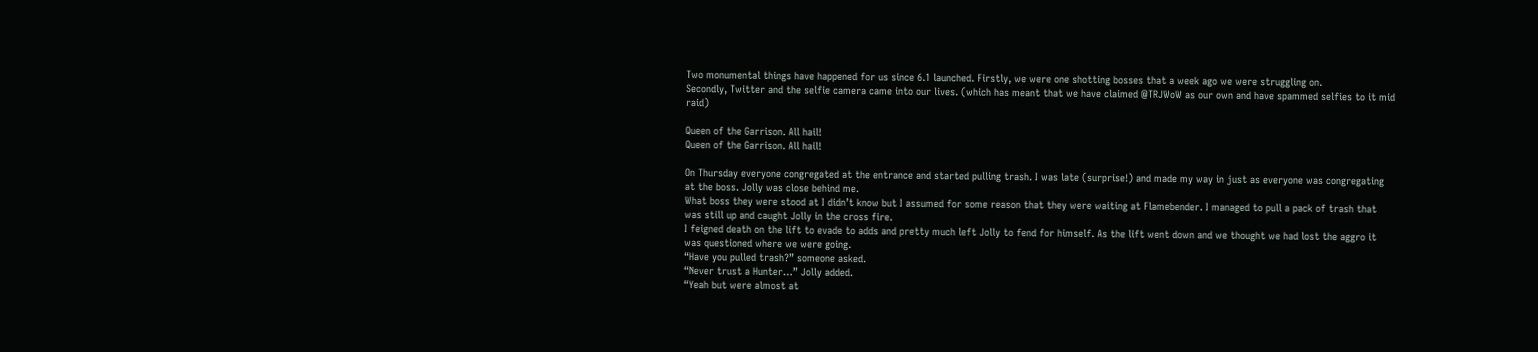Two monumental things have happened for us since 6.1 launched. Firstly, we were one shotting bosses that a week ago we were struggling on.
Secondly, Twitter and the selfie camera came into our lives. (which has meant that we have claimed @TRJWoW as our own and have spammed selfies to it mid raid)

Queen of the Garrison. All hail!
Queen of the Garrison. All hail!

On Thursday everyone congregated at the entrance and started pulling trash. I was late (surprise!) and made my way in just as everyone was congregating at the boss. Jolly was close behind me.
What boss they were stood at I didn’t know but I assumed for some reason that they were waiting at Flamebender. I managed to pull a pack of trash that was still up and caught Jolly in the cross fire.
I feigned death on the lift to evade to adds and pretty much left Jolly to fend for himself. As the lift went down and we thought we had lost the aggro it was questioned where we were going.
“Have you pulled trash?” someone asked.
“Never trust a Hunter…” Jolly added.
“Yeah but were almost at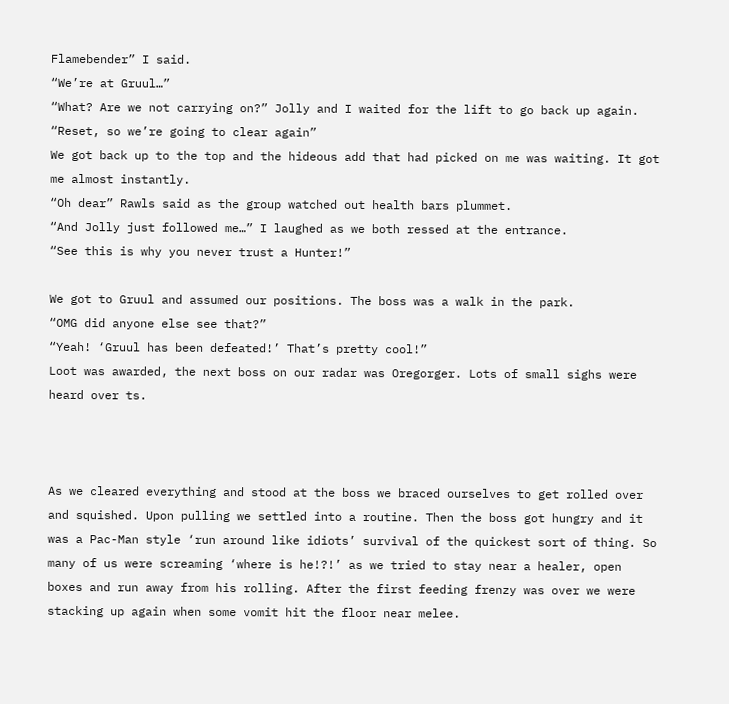Flamebender” I said.
“We’re at Gruul…”
“What? Are we not carrying on?” Jolly and I waited for the lift to go back up again.
“Reset, so we’re going to clear again”
We got back up to the top and the hideous add that had picked on me was waiting. It got me almost instantly.
“Oh dear” Rawls said as the group watched out health bars plummet.
“And Jolly just followed me…” I laughed as we both ressed at the entrance.
“See this is why you never trust a Hunter!”

We got to Gruul and assumed our positions. The boss was a walk in the park.
“OMG did anyone else see that?”
“Yeah! ‘Gruul has been defeated!’ That’s pretty cool!”
Loot was awarded, the next boss on our radar was Oregorger. Lots of small sighs were heard over ts.



As we cleared everything and stood at the boss we braced ourselves to get rolled over and squished. Upon pulling we settled into a routine. Then the boss got hungry and it was a Pac-Man style ‘run around like idiots’ survival of the quickest sort of thing. So many of us were screaming ‘where is he!?!’ as we tried to stay near a healer, open boxes and run away from his rolling. After the first feeding frenzy was over we were stacking up again when some vomit hit the floor near melee.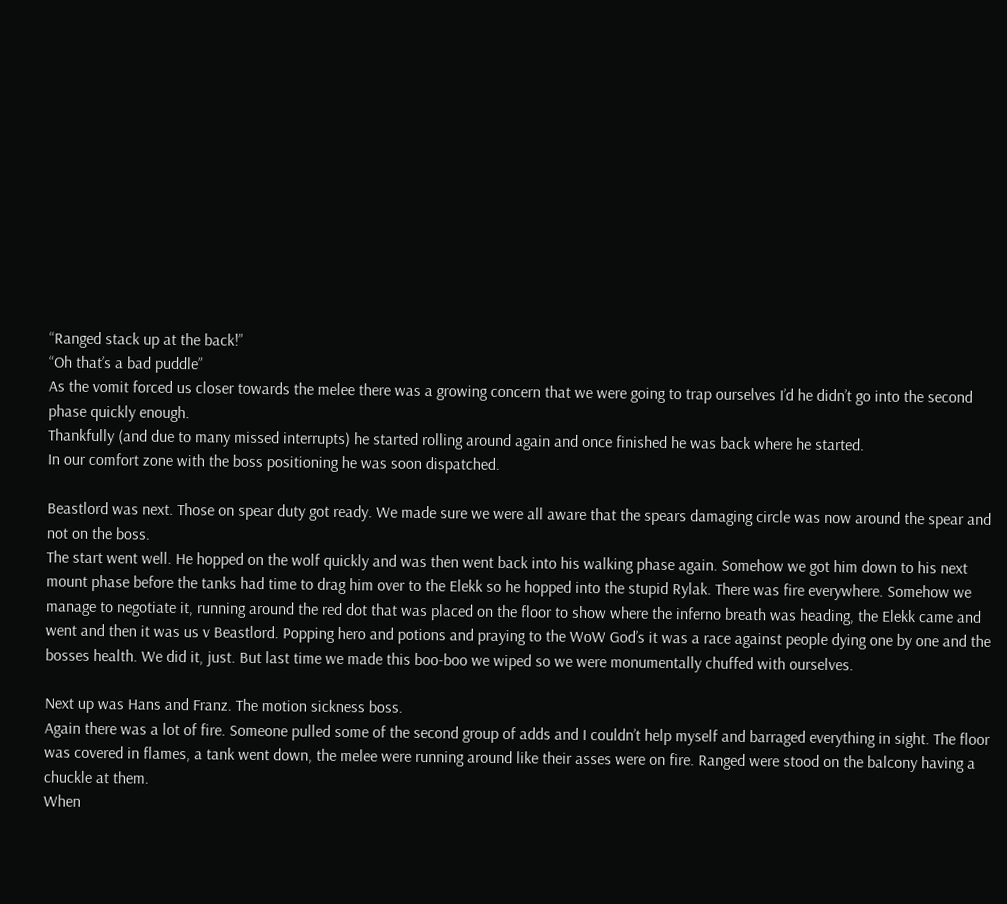“Ranged stack up at the back!”
“Oh that’s a bad puddle”
As the vomit forced us closer towards the melee there was a growing concern that we were going to trap ourselves I’d he didn’t go into the second phase quickly enough.
Thankfully (and due to many missed interrupts) he started rolling around again and once finished he was back where he started.
In our comfort zone with the boss positioning he was soon dispatched.

Beastlord was next. Those on spear duty got ready. We made sure we were all aware that the spears damaging circle was now around the spear and not on the boss.
The start went well. He hopped on the wolf quickly and was then went back into his walking phase again. Somehow we got him down to his next mount phase before the tanks had time to drag him over to the Elekk so he hopped into the stupid Rylak. There was fire everywhere. Somehow we manage to negotiate it, running around the red dot that was placed on the floor to show where the inferno breath was heading, the Elekk came and went and then it was us v Beastlord. Popping hero and potions and praying to the WoW God’s it was a race against people dying one by one and the bosses health. We did it, just. But last time we made this boo-boo we wiped so we were monumentally chuffed with ourselves.

Next up was Hans and Franz. The motion sickness boss.
Again there was a lot of fire. Someone pulled some of the second group of adds and I couldn’t help myself and barraged everything in sight. The floor was covered in flames, a tank went down, the melee were running around like their asses were on fire. Ranged were stood on the balcony having a chuckle at them.
When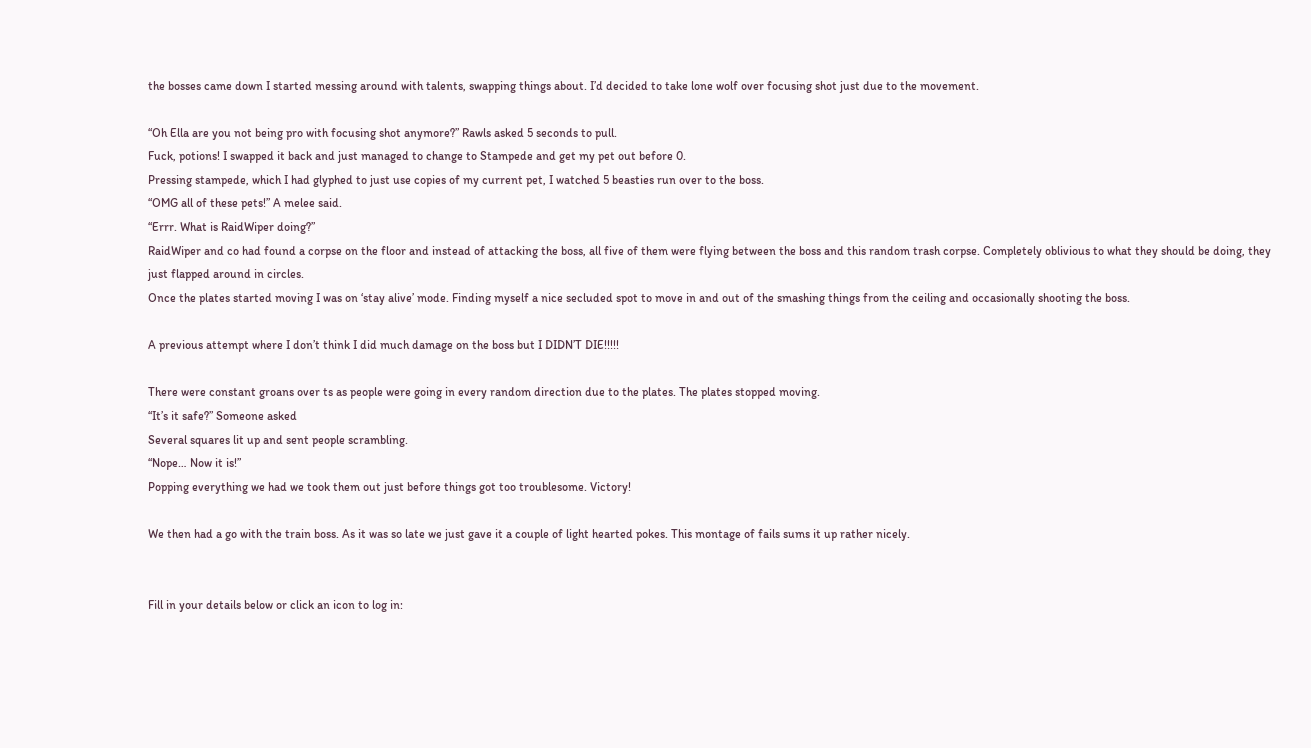the bosses came down I started messing around with talents, swapping things about. I’d decided to take lone wolf over focusing shot just due to the movement.

“Oh Ella are you not being pro with focusing shot anymore?” Rawls asked 5 seconds to pull.
Fuck, potions! I swapped it back and just managed to change to Stampede and get my pet out before 0.
Pressing stampede, which I had glyphed to just use copies of my current pet, I watched 5 beasties run over to the boss.
“OMG all of these pets!” A melee said.
“Errr. What is RaidWiper doing?”
RaidWiper and co had found a corpse on the floor and instead of attacking the boss, all five of them were flying between the boss and this random trash corpse. Completely oblivious to what they should be doing, they just flapped around in circles.
Once the plates started moving I was on ‘stay alive’ mode. Finding myself a nice secluded spot to move in and out of the smashing things from the ceiling and occasionally shooting the boss.

A previous attempt where I don’t think I did much damage on the boss but I DIDN’T DIE!!!!!

There were constant groans over ts as people were going in every random direction due to the plates. The plates stopped moving.
“It’s it safe?” Someone asked
Several squares lit up and sent people scrambling.
“Nope… Now it is!”
Popping everything we had we took them out just before things got too troublesome. Victory!

We then had a go with the train boss. As it was so late we just gave it a couple of light hearted pokes. This montage of fails sums it up rather nicely.


Fill in your details below or click an icon to log in: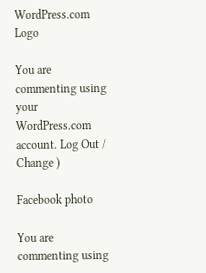WordPress.com Logo

You are commenting using your WordPress.com account. Log Out /  Change )

Facebook photo

You are commenting using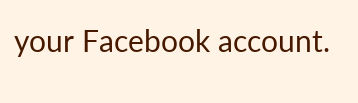your Facebook account.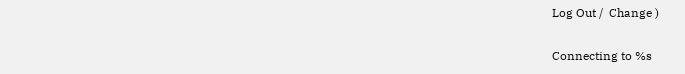Log Out /  Change )

Connecting to %s